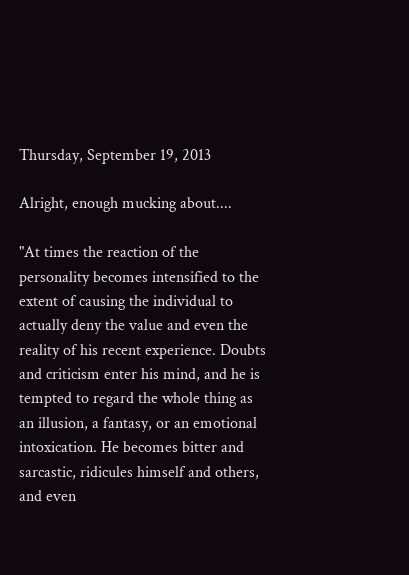Thursday, September 19, 2013

Alright, enough mucking about....

"At times the reaction of the personality becomes intensified to the extent of causing the individual to actually deny the value and even the reality of his recent experience. Doubts and criticism enter his mind, and he is tempted to regard the whole thing as an illusion, a fantasy, or an emotional intoxication. He becomes bitter and sarcastic, ridicules himself and others, and even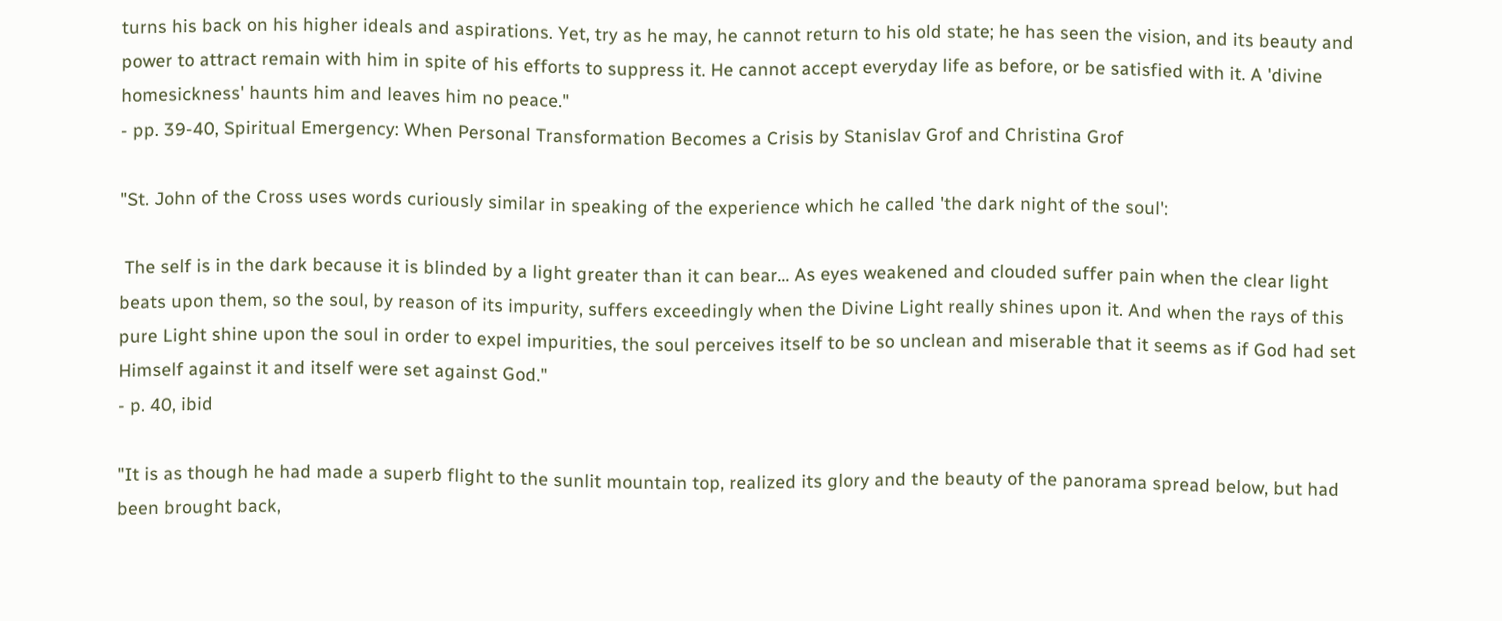turns his back on his higher ideals and aspirations. Yet, try as he may, he cannot return to his old state; he has seen the vision, and its beauty and power to attract remain with him in spite of his efforts to suppress it. He cannot accept everyday life as before, or be satisfied with it. A 'divine homesickness' haunts him and leaves him no peace."
- pp. 39-40, Spiritual Emergency: When Personal Transformation Becomes a Crisis by Stanislav Grof and Christina Grof

"St. John of the Cross uses words curiously similar in speaking of the experience which he called 'the dark night of the soul':

 The self is in the dark because it is blinded by a light greater than it can bear... As eyes weakened and clouded suffer pain when the clear light beats upon them, so the soul, by reason of its impurity, suffers exceedingly when the Divine Light really shines upon it. And when the rays of this pure Light shine upon the soul in order to expel impurities, the soul perceives itself to be so unclean and miserable that it seems as if God had set Himself against it and itself were set against God."
- p. 40, ibid

"It is as though he had made a superb flight to the sunlit mountain top, realized its glory and the beauty of the panorama spread below, but had been brought back,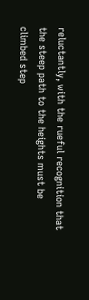reluctantly, with the rueful recognition that the steep path to the heights must be climbed step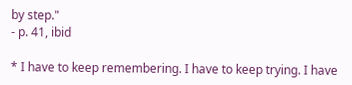by step."
- p. 41, ibid

* I have to keep remembering. I have to keep trying. I have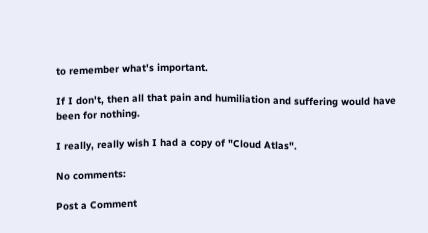to remember what's important.

If I don't, then all that pain and humiliation and suffering would have been for nothing.

I really, really wish I had a copy of "Cloud Atlas".

No comments:

Post a Comment